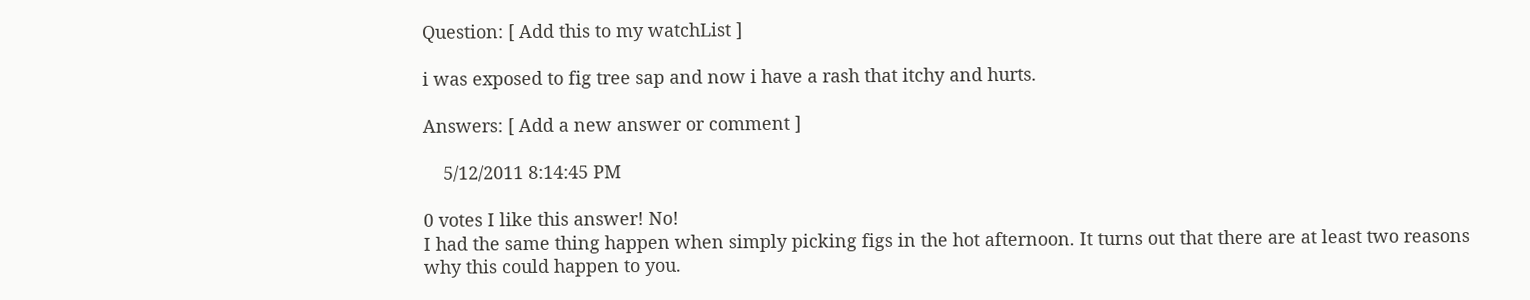Question: [ Add this to my watchList ]

i was exposed to fig tree sap and now i have a rash that itchy and hurts.

Answers: [ Add a new answer or comment ]

    5/12/2011 8:14:45 PM

0 votes I like this answer! No!
I had the same thing happen when simply picking figs in the hot afternoon. It turns out that there are at least two reasons why this could happen to you.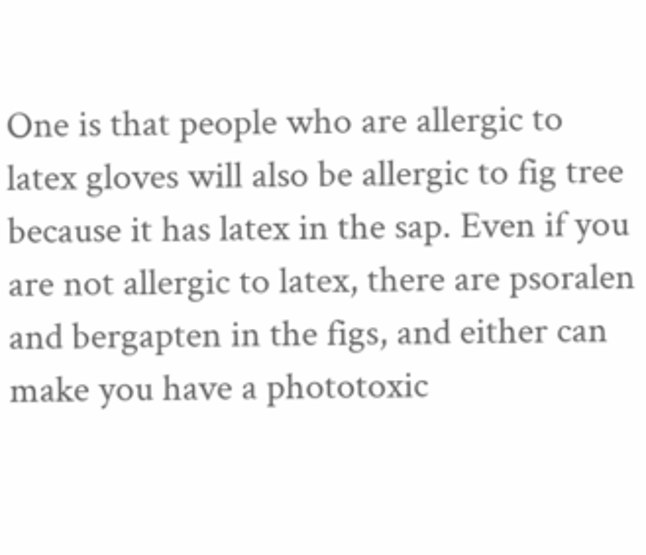One is that people who are allergic to latex gloves will also be allergic to fig tree because it has latex in the sap. Even if you are not allergic to latex, there are psoralen and bergapten in the figs, and either can make you have a phototoxic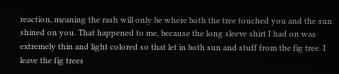reaction, meaning the rash will only be where both the tree touched you and the sun shined on you. That happened to me, because the long sleeve shirt I had on was extremely thin and light colored so that let in both sun and stuff from the fig tree. I leave the fig trees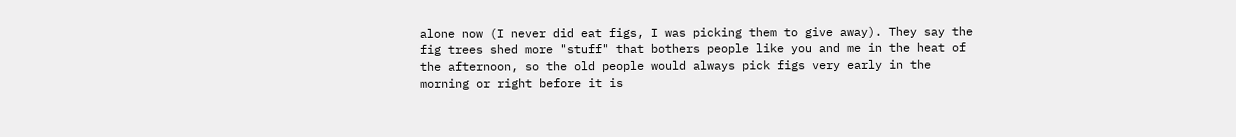alone now (I never did eat figs, I was picking them to give away). They say the fig trees shed more "stuff" that bothers people like you and me in the heat of the afternoon, so the old people would always pick figs very early in the morning or right before it is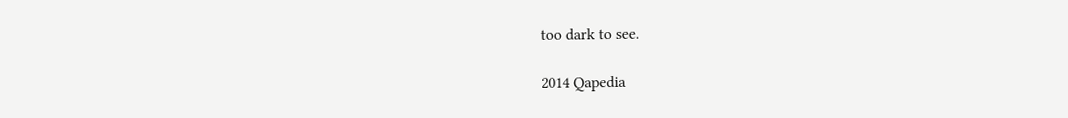too dark to see.

2014 Qapedia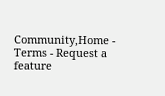Community,Home - Terms - Request a feature